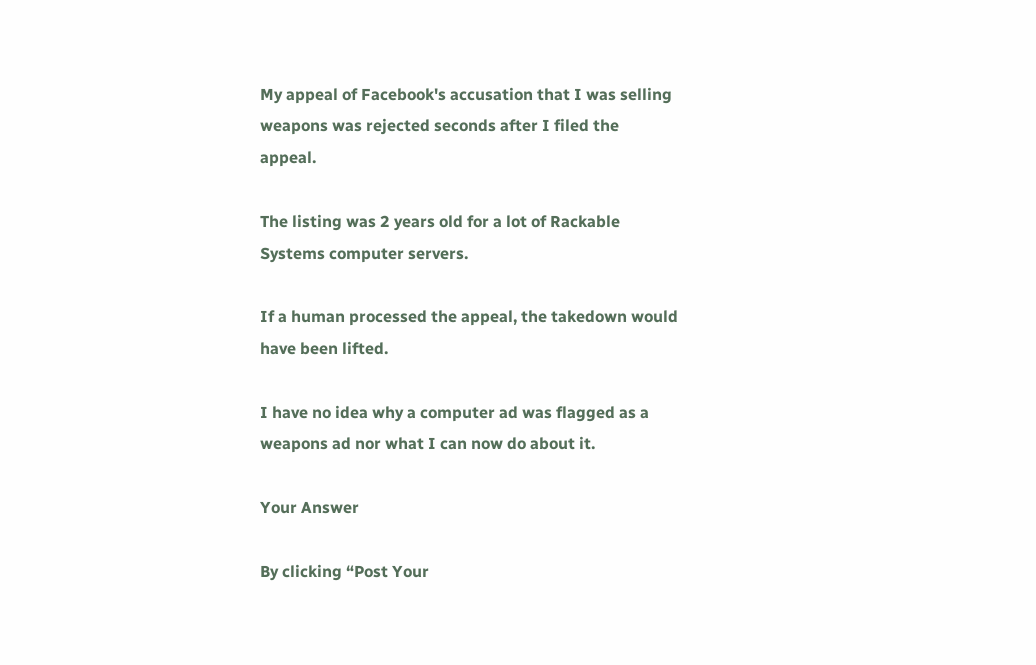My appeal of Facebook's accusation that I was selling weapons was rejected seconds after I filed the appeal.

The listing was 2 years old for a lot of Rackable Systems computer servers.

If a human processed the appeal, the takedown would have been lifted.

I have no idea why a computer ad was flagged as a weapons ad nor what I can now do about it.

Your Answer

By clicking “Post Your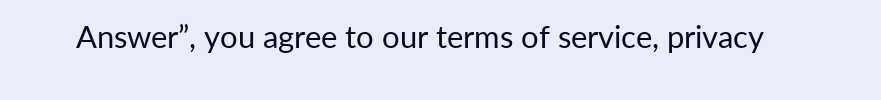Answer”, you agree to our terms of service, privacy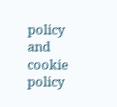policy and cookie policy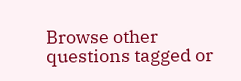Browse other questions tagged or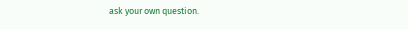ask your own question.